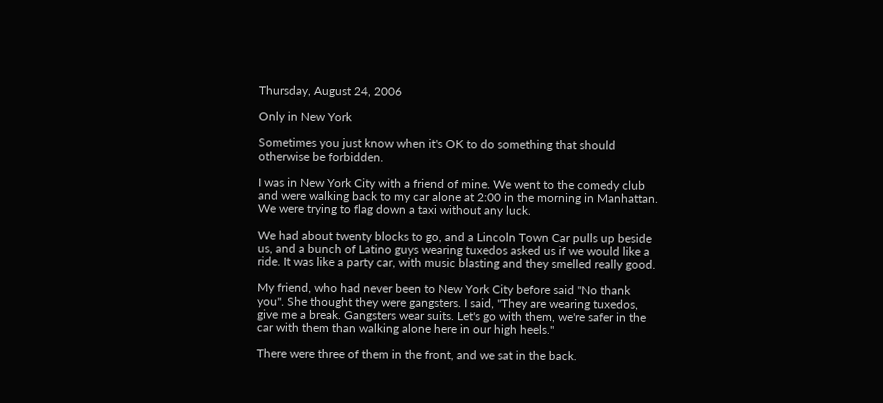Thursday, August 24, 2006

Only in New York

Sometimes you just know when it's OK to do something that should otherwise be forbidden.

I was in New York City with a friend of mine. We went to the comedy club and were walking back to my car alone at 2:00 in the morning in Manhattan. We were trying to flag down a taxi without any luck.

We had about twenty blocks to go, and a Lincoln Town Car pulls up beside us, and a bunch of Latino guys wearing tuxedos asked us if we would like a ride. It was like a party car, with music blasting and they smelled really good.

My friend, who had never been to New York City before said "No thank you". She thought they were gangsters. I said, "They are wearing tuxedos, give me a break. Gangsters wear suits. Let's go with them, we're safer in the car with them than walking alone here in our high heels."

There were three of them in the front, and we sat in the back.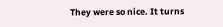They were so nice. It turns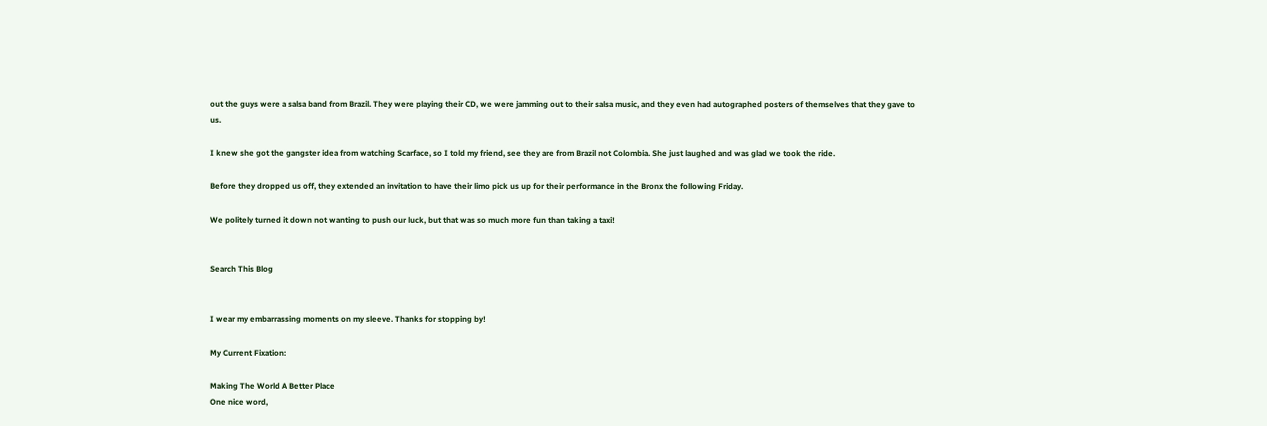out the guys were a salsa band from Brazil. They were playing their CD, we were jamming out to their salsa music, and they even had autographed posters of themselves that they gave to us.

I knew she got the gangster idea from watching Scarface, so I told my friend, see they are from Brazil not Colombia. She just laughed and was glad we took the ride.

Before they dropped us off, they extended an invitation to have their limo pick us up for their performance in the Bronx the following Friday.

We politely turned it down not wanting to push our luck, but that was so much more fun than taking a taxi!


Search This Blog


I wear my embarrassing moments on my sleeve. Thanks for stopping by!

My Current Fixation:

Making The World A Better Place
One nice word,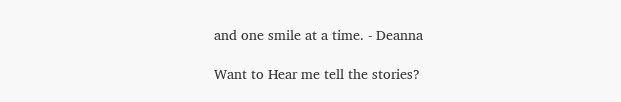and one smile at a time. - Deanna

Want to Hear me tell the stories?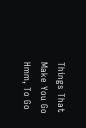Things That Make You Go Hmm, To Go